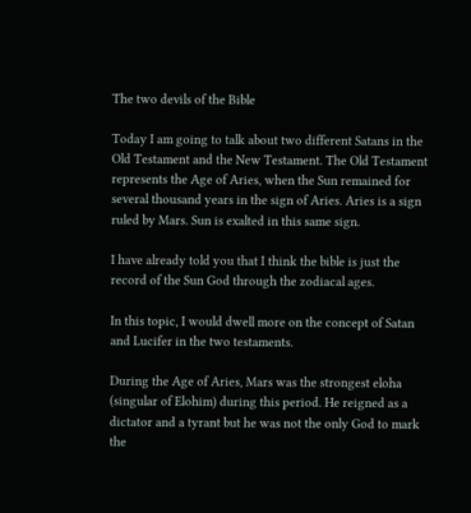The two devils of the Bible

Today I am going to talk about two different Satans in the Old Testament and the New Testament. The Old Testament represents the Age of Aries, when the Sun remained for several thousand years in the sign of Aries. Aries is a sign ruled by Mars. Sun is exalted in this same sign.

I have already told you that I think the bible is just the record of the Sun God through the zodiacal ages.

In this topic, I would dwell more on the concept of Satan and Lucifer in the two testaments.

During the Age of Aries, Mars was the strongest eloha (singular of Elohim) during this period. He reigned as a dictator and a tyrant but he was not the only God to mark the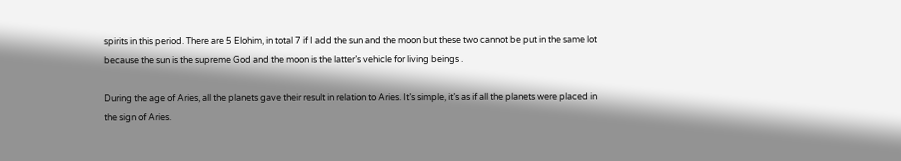spirits in this period. There are 5 Elohim, in total 7 if I add the sun and the moon but these two cannot be put in the same lot because the sun is the supreme God and the moon is the latter’s vehicle for living beings .

During the age of Aries, all the planets gave their result in relation to Aries. It’s simple, it’s as if all the planets were placed in the sign of Aries.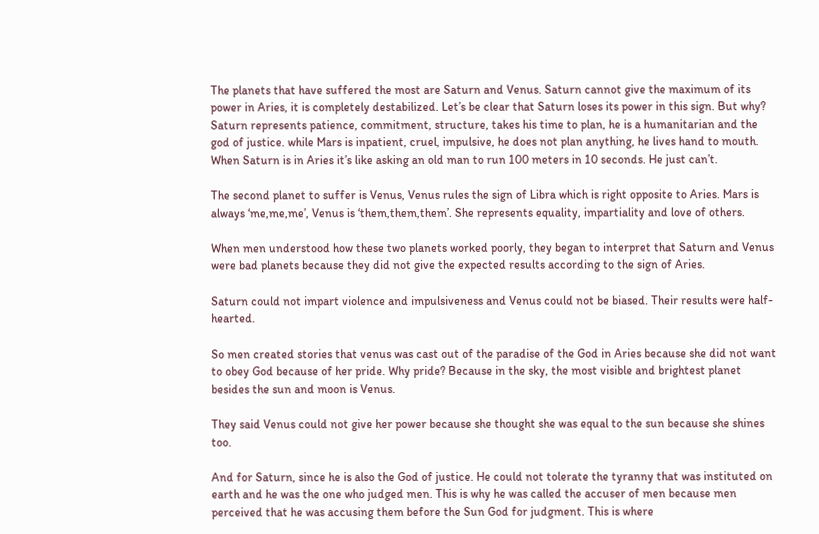The planets that have suffered the most are Saturn and Venus. Saturn cannot give the maximum of its power in Aries, it is completely destabilized. Let’s be clear that Saturn loses its power in this sign. But why? Saturn represents patience, commitment, structure, takes his time to plan, he is a humanitarian and the god of justice. while Mars is inpatient, cruel, impulsive, he does not plan anything, he lives hand to mouth. When Saturn is in Aries it’s like asking an old man to run 100 meters in 10 seconds. He just can’t.

The second planet to suffer is Venus, Venus rules the sign of Libra which is right opposite to Aries. Mars is always ‘me,me,me’, Venus is ‘them,them,them’. She represents equality, impartiality and love of others.

When men understood how these two planets worked poorly, they began to interpret that Saturn and Venus were bad planets because they did not give the expected results according to the sign of Aries.

Saturn could not impart violence and impulsiveness and Venus could not be biased. Their results were half-hearted.

So men created stories that venus was cast out of the paradise of the God in Aries because she did not want to obey God because of her pride. Why pride? Because in the sky, the most visible and brightest planet besides the sun and moon is Venus.

They said Venus could not give her power because she thought she was equal to the sun because she shines too.

And for Saturn, since he is also the God of justice. He could not tolerate the tyranny that was instituted on earth and he was the one who judged men. This is why he was called the accuser of men because men perceived that he was accusing them before the Sun God for judgment. This is where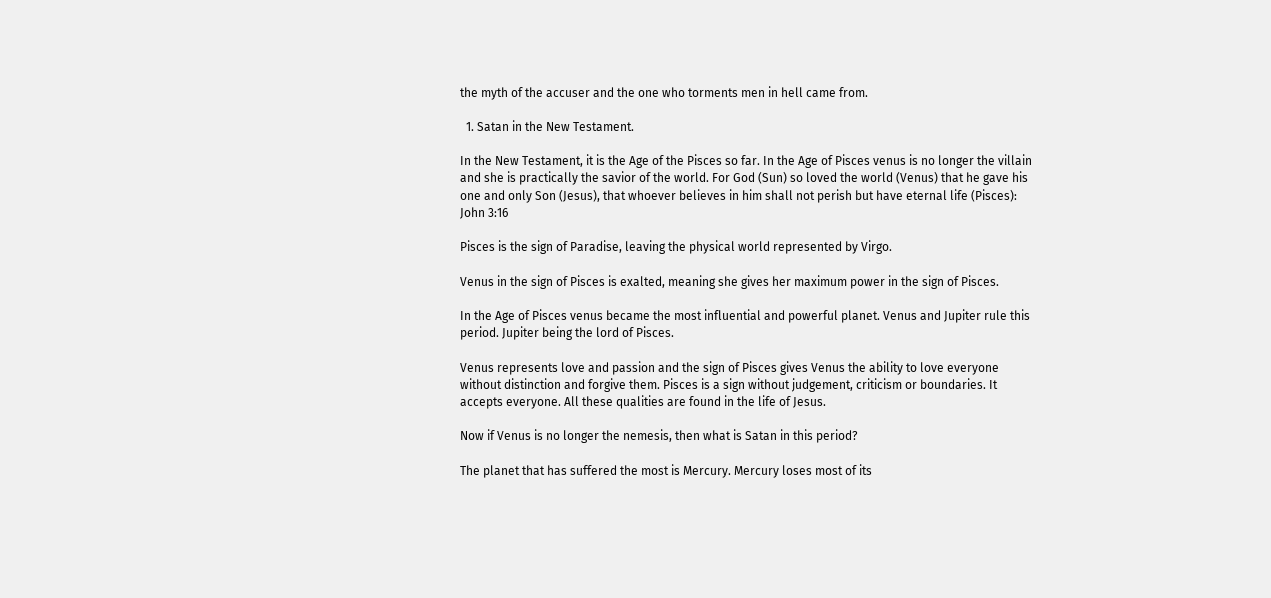the myth of the accuser and the one who torments men in hell came from.

  1. Satan in the New Testament.

In the New Testament, it is the Age of the Pisces so far. In the Age of Pisces venus is no longer the villain and she is practically the savior of the world. For God (Sun) so loved the world (Venus) that he gave his one and only Son (Jesus), that whoever believes in him shall not perish but have eternal life (Pisces): John 3:16

Pisces is the sign of Paradise, leaving the physical world represented by Virgo.

Venus in the sign of Pisces is exalted, meaning she gives her maximum power in the sign of Pisces.

In the Age of Pisces venus became the most influential and powerful planet. Venus and Jupiter rule this period. Jupiter being the lord of Pisces.

Venus represents love and passion and the sign of Pisces gives Venus the ability to love everyone without distinction and forgive them. Pisces is a sign without judgement, criticism or boundaries. It accepts everyone. All these qualities are found in the life of Jesus.

Now if Venus is no longer the nemesis, then what is Satan in this period?

The planet that has suffered the most is Mercury. Mercury loses most of its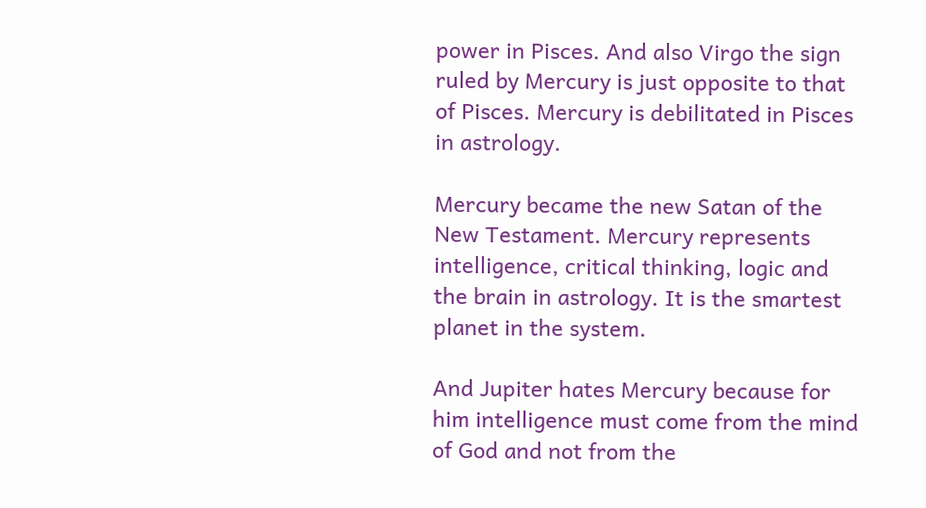power in Pisces. And also Virgo the sign ruled by Mercury is just opposite to that of Pisces. Mercury is debilitated in Pisces in astrology.

Mercury became the new Satan of the New Testament. Mercury represents intelligence, critical thinking, logic and the brain in astrology. It is the smartest planet in the system.

And Jupiter hates Mercury because for him intelligence must come from the mind of God and not from the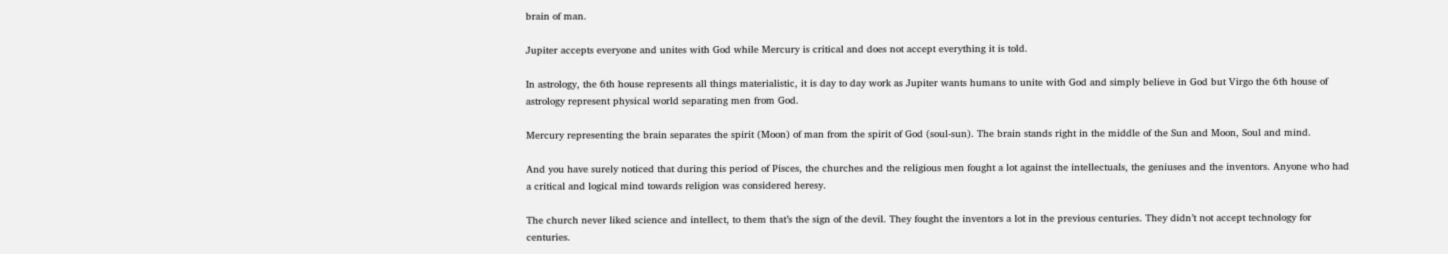brain of man.

Jupiter accepts everyone and unites with God while Mercury is critical and does not accept everything it is told.

In astrology, the 6th house represents all things materialistic, it is day to day work as Jupiter wants humans to unite with God and simply believe in God but Virgo the 6th house of astrology represent physical world separating men from God.

Mercury representing the brain separates the spirit (Moon) of man from the spirit of God (soul-sun). The brain stands right in the middle of the Sun and Moon, Soul and mind.

And you have surely noticed that during this period of Pisces, the churches and the religious men fought a lot against the intellectuals, the geniuses and the inventors. Anyone who had a critical and logical mind towards religion was considered heresy.

The church never liked science and intellect, to them that’s the sign of the devil. They fought the inventors a lot in the previous centuries. They didn’t not accept technology for centuries.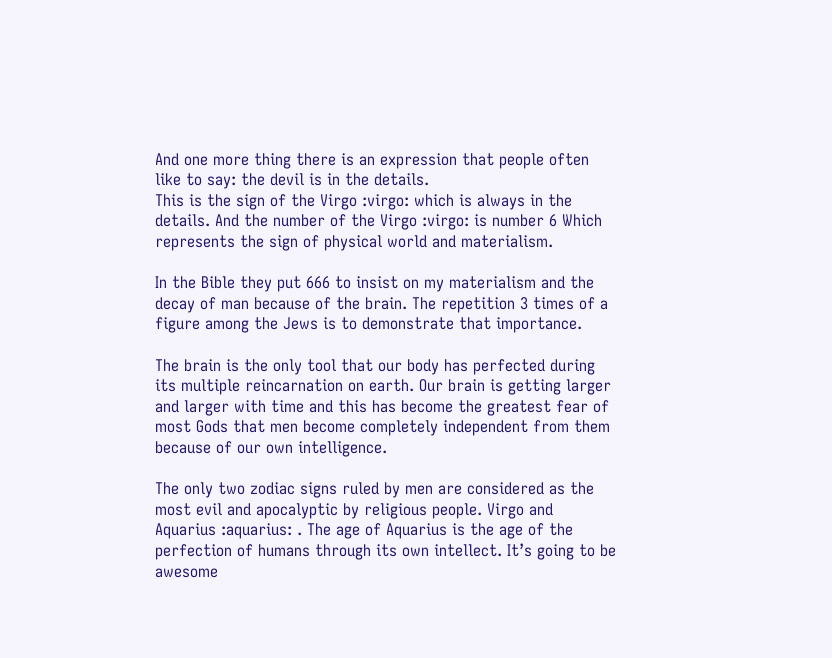And one more thing there is an expression that people often like to say: the devil is in the details.
This is the sign of the Virgo :virgo: which is always in the details. And the number of the Virgo :virgo: is number 6 Which represents the sign of physical world and materialism.

In the Bible they put 666 to insist on my materialism and the decay of man because of the brain. The repetition 3 times of a figure among the Jews is to demonstrate that importance.

The brain is the only tool that our body has perfected during its multiple reincarnation on earth. Our brain is getting larger and larger with time and this has become the greatest fear of most Gods that men become completely independent from them because of our own intelligence.

The only two zodiac signs ruled by men are considered as the most evil and apocalyptic by religious people. Virgo and Aquarius :aquarius: . The age of Aquarius is the age of the perfection of humans through its own intellect. It’s going to be awesome